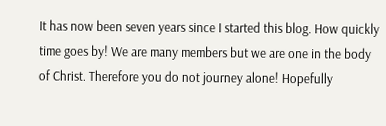It has now been seven years since I started this blog. How quickly time goes by! We are many members but we are one in the body of Christ. Therefore you do not journey alone! Hopefully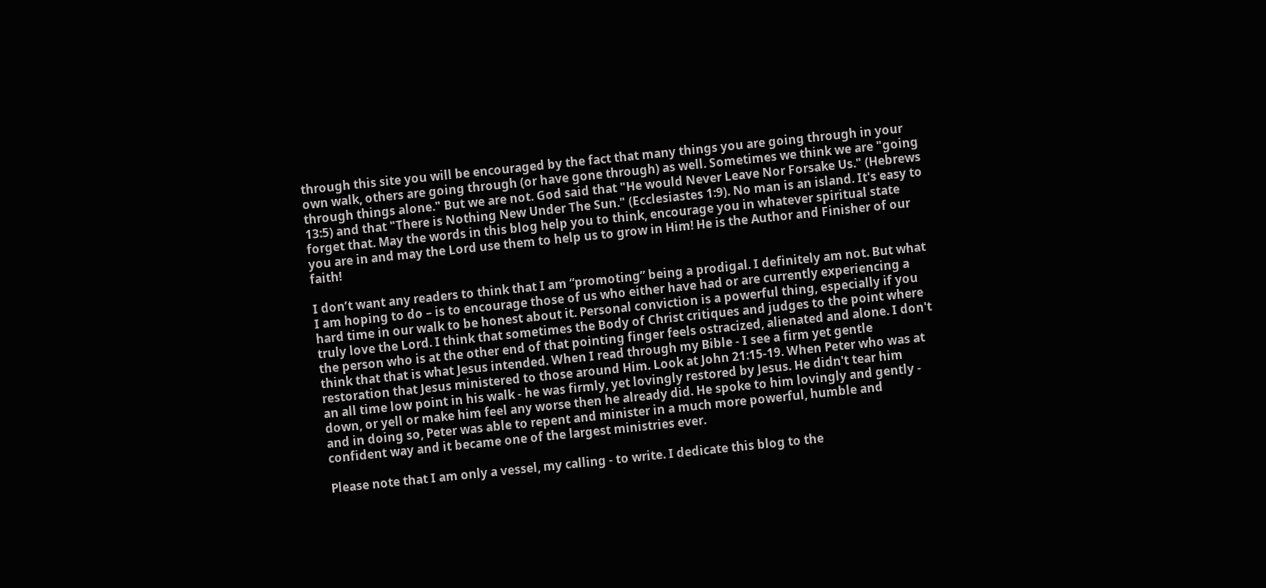through this site you will be encouraged by the fact that many things you are going through in your own walk, others are going through (or have gone through) as well. Sometimes we think we are "going through things alone." But we are not. God said that "He would Never Leave Nor Forsake Us." (Hebrews 13:5) and that "There is Nothing New Under The Sun." (Ecclesiastes 1:9). No man is an island. It's easy to forget that. May the words in this blog help you to think, encourage you in whatever spiritual state you are in and may the Lord use them to help us to grow in Him! He is the Author and Finisher of our faith!

I don’t want any readers to think that I am “promoting” being a prodigal. I definitely am not. But what I am hoping to do – is to encourage those of us who either have had or are currently experiencing a hard time in our walk to be honest about it. Personal conviction is a powerful thing, especially if you truly love the Lord. I think that sometimes the Body of Christ critiques and judges to the point where the person who is at the other end of that pointing finger feels ostracized, alienated and alone. I don't think that that is what Jesus intended. When I read through my Bible - I see a firm yet gentle restoration that Jesus ministered to those around Him. Look at John 21:15-19. When Peter who was at an all time low point in his walk - he was firmly, yet lovingly restored by Jesus. He didn't tear him down, or yell or make him feel any worse then he already did. He spoke to him lovingly and gently - and in doing so, Peter was able to repent and minister in a much more powerful, humble and confident way and it became one of the largest ministries ever.

Please note that I am only a vessel, my calling - to write. I dedicate this blog to the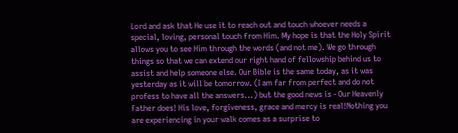Lord and ask that He use it to reach out and touch whoever needs a special, loving, personal touch from Him. My hope is that the Holy Spirit allows you to see Him through the words (and not me). We go through things so that we can extend our right hand of fellowship behind us to assist and help someone else. Our Bible is the same today, as it was yesterday as it will be tomorrow. (I am far from perfect and do not profess to have all the answers...) but the good news is - Our Heavenly Father does! His love, forgiveness, grace and mercy is real!Nothing you are experiencing in your walk comes as a surprise to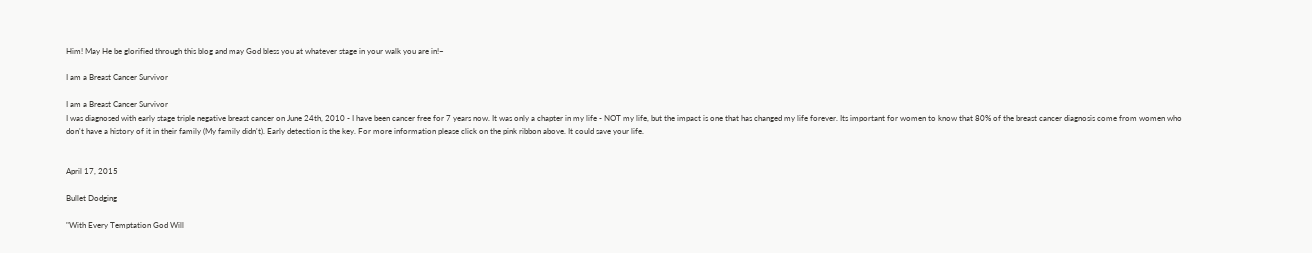Him! May He be glorified through this blog and may God bless you at whatever stage in your walk you are in!~

I am a Breast Cancer Survivor

I am a Breast Cancer Survivor
I was diagnosed with early stage triple negative breast cancer on June 24th, 2010 - I have been cancer free for 7 years now. It was only a chapter in my life - NOT my life, but the impact is one that has changed my life forever. Its important for women to know that 80% of the breast cancer diagnosis come from women who don't have a history of it in their family (My family didn't). Early detection is the key. For more information please click on the pink ribbon above. It could save your life.


April 17, 2015

Bullet Dodging

"With Every Temptation God Will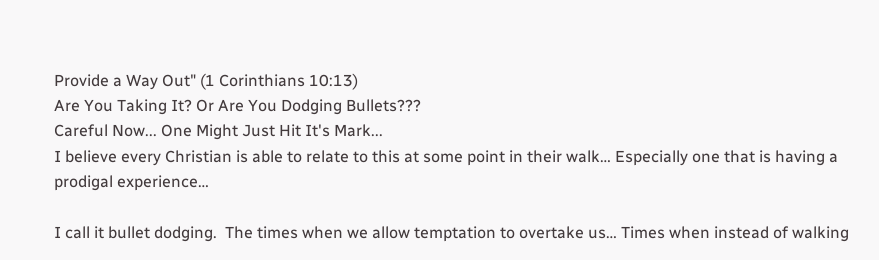Provide a Way Out" (1 Corinthians 10:13)
Are You Taking It? Or Are You Dodging Bullets???
Careful Now... One Might Just Hit It's Mark...
I believe every Christian is able to relate to this at some point in their walk… Especially one that is having a prodigal experience…

I call it bullet dodging.  The times when we allow temptation to overtake us… Times when instead of walking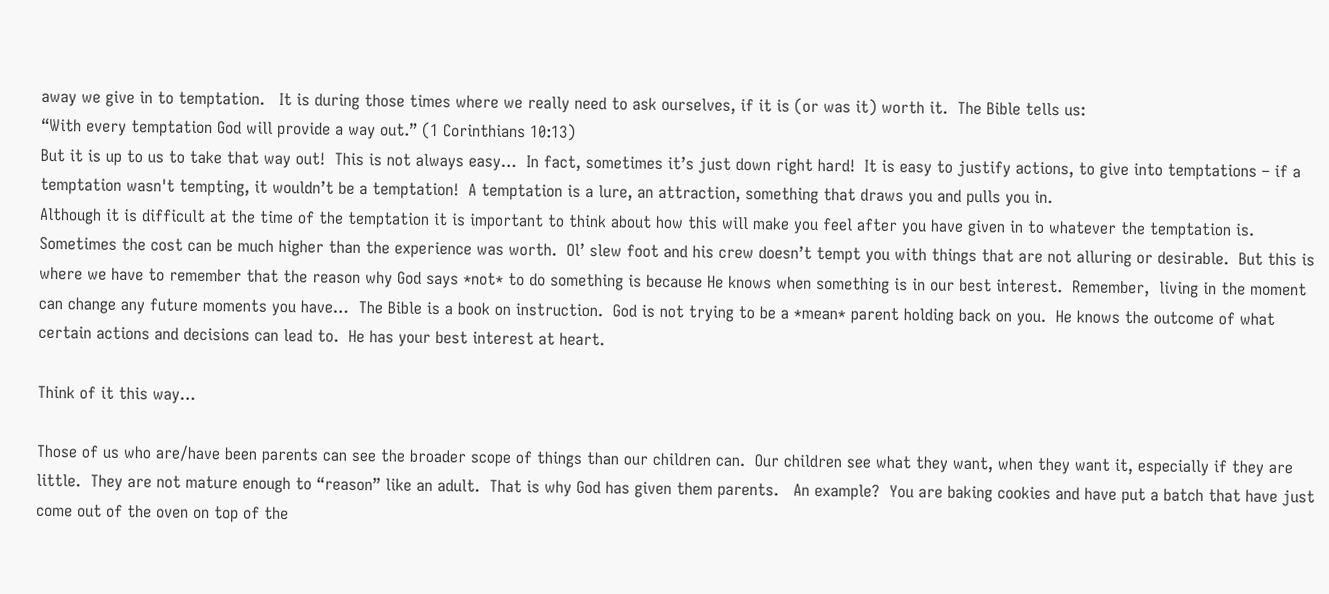away we give in to temptation.   It is during those times where we really need to ask ourselves, if it is (or was it) worth it.  The Bible tells us:
“With every temptation God will provide a way out.” (1 Corinthians 10:13)
But it is up to us to take that way out!  This is not always easy…  In fact, sometimes it’s just down right hard!  It is easy to justify actions, to give into temptations – if a temptation wasn't tempting, it wouldn’t be a temptation!  A temptation is a lure, an attraction, something that draws you and pulls you in.
Although it is difficult at the time of the temptation it is important to think about how this will make you feel after you have given in to whatever the temptation is.  Sometimes the cost can be much higher than the experience was worth.  Ol’ slew foot and his crew doesn’t tempt you with things that are not alluring or desirable.  But this is where we have to remember that the reason why God says *not* to do something is because He knows when something is in our best interest.  Remember,  living in the moment can change any future moments you have…  The Bible is a book on instruction.  God is not trying to be a *mean* parent holding back on you.  He knows the outcome of what certain actions and decisions can lead to.  He has your best interest at heart.

Think of it this way…

Those of us who are/have been parents can see the broader scope of things than our children can.  Our children see what they want, when they want it, especially if they are little.  They are not mature enough to “reason” like an adult.  That is why God has given them parents.   An example?  You are baking cookies and have put a batch that have just come out of the oven on top of the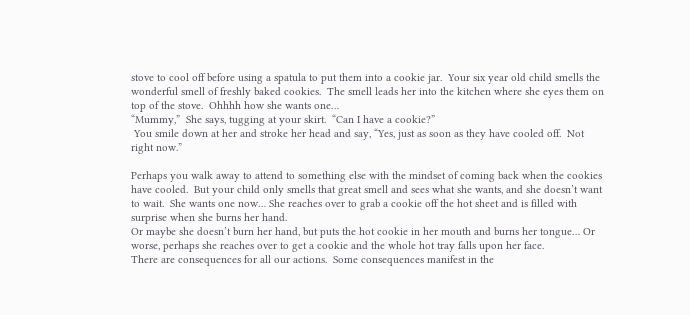stove to cool off before using a spatula to put them into a cookie jar.  Your six year old child smells the wonderful smell of freshly baked cookies.  The smell leads her into the kitchen where she eyes them on top of the stove.  Ohhhh how she wants one…
“Mummy,”  She says, tugging at your skirt.  “Can I have a cookie?”
 You smile down at her and stroke her head and say, “Yes, just as soon as they have cooled off.  Not right now.”

Perhaps you walk away to attend to something else with the mindset of coming back when the cookies have cooled.  But your child only smells that great smell and sees what she wants, and she doesn’t want to wait.  She wants one now… She reaches over to grab a cookie off the hot sheet and is filled with surprise when she burns her hand.
Or maybe she doesn’t burn her hand, but puts the hot cookie in her mouth and burns her tongue… Or worse, perhaps she reaches over to get a cookie and the whole hot tray falls upon her face.
There are consequences for all our actions.  Some consequences manifest in the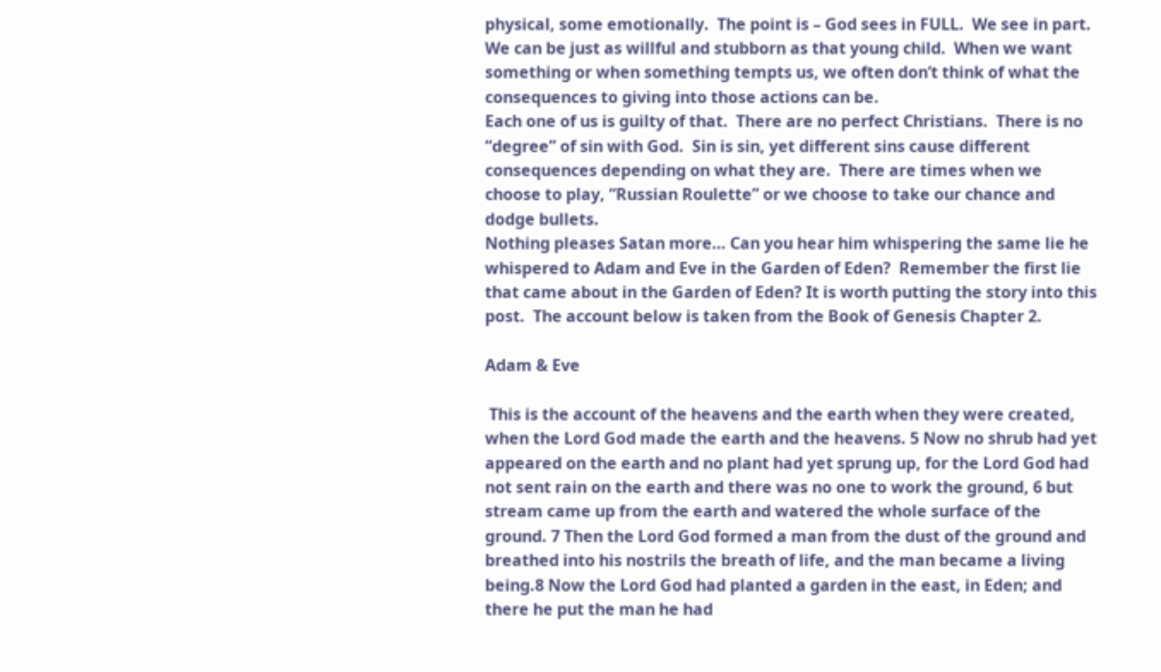physical, some emotionally.  The point is – God sees in FULL.  We see in part.  We can be just as willful and stubborn as that young child.  When we want something or when something tempts us, we often don’t think of what the consequences to giving into those actions can be.
Each one of us is guilty of that.  There are no perfect Christians.  There is no “degree” of sin with God.  Sin is sin, yet different sins cause different consequences depending on what they are.  There are times when we choose to play, “Russian Roulette” or we choose to take our chance and dodge bullets.
Nothing pleases Satan more… Can you hear him whispering the same lie he whispered to Adam and Eve in the Garden of Eden?  Remember the first lie that came about in the Garden of Eden? It is worth putting the story into this post.  The account below is taken from the Book of Genesis Chapter 2.

Adam & Eve

 This is the account of the heavens and the earth when they were created, when the Lord God made the earth and the heavens. 5 Now no shrub had yet appeared on the earth and no plant had yet sprung up, for the Lord God had not sent rain on the earth and there was no one to work the ground, 6 but stream came up from the earth and watered the whole surface of the ground. 7 Then the Lord God formed a man from the dust of the ground and breathed into his nostrils the breath of life, and the man became a living being.8 Now the Lord God had planted a garden in the east, in Eden; and there he put the man he had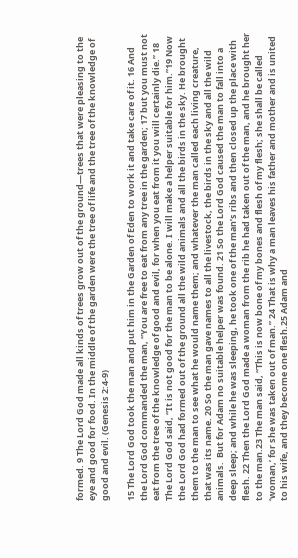formed. 9 The Lord God made all kinds of trees grow out of the ground—trees that were pleasing to the eye and good for food. In the middle of the garden were the tree of life and the tree of the knowledge of good and evil. (Genesis 2:4-9)

15 The Lord God took the man and put him in the Garden of Eden to work it and take care of it. 16 And the Lord God commanded the man, “You are free to eat from any tree in the garden; 17 but you must not eat from the tree of the knowledge of good and evil, for when you eat from it you will certainly die.” 18 The Lord God said, “It is not good for the man to be alone. I will make a helper suitable for him.”19 Now the Lord God had formed out of the ground all the wild animals and all the birds in the sky. He brought them to the man to see what he would name them; and whatever the man called each living creature, that was its name. 20 So the man gave names to all the livestock, the birds in the sky and all the wild animals.  But for Adam no suitable helper was found. 21 So the Lord God caused the man to fall into a deep sleep; and while he was sleeping, he took one of the man’s ribs and then closed up the place with flesh. 22 Then the Lord God made a woman from the rib he had taken out of the man, and he brought her to the man.23 The man said, “This is now bone of my bones and flesh of my flesh; she shall be called ‘woman,’ for she was taken out of man.” 24 That is why a man leaves his father and mother and is united to his wife, and they become one flesh.25 Adam and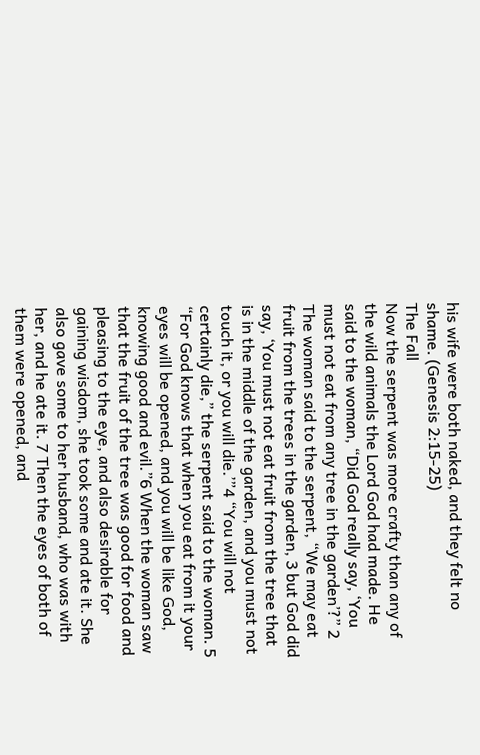his wife were both naked, and they felt no shame. (Genesis 2:15-25)
The Fall
Now the serpent was more crafty than any of the wild animals the Lord God had made. He said to the woman, “Did God really say, ‘You must not eat from any tree in the garden’?” 2 The woman said to the serpent, “We may eat fruit from the trees in the garden, 3 but God did say, ‘You must not eat fruit from the tree that is in the middle of the garden, and you must not touch it, or you will die.’”4 “You will not certainly die,” the serpent said to the woman. 5 “For God knows that when you eat from it your eyes will be opened, and you will be like God, knowing good and evil.”6 When the woman saw that the fruit of the tree was good for food and pleasing to the eye, and also desirable for gaining wisdom, she took some and ate it. She also gave some to her husband, who was with her, and he ate it. 7 Then the eyes of both of them were opened, and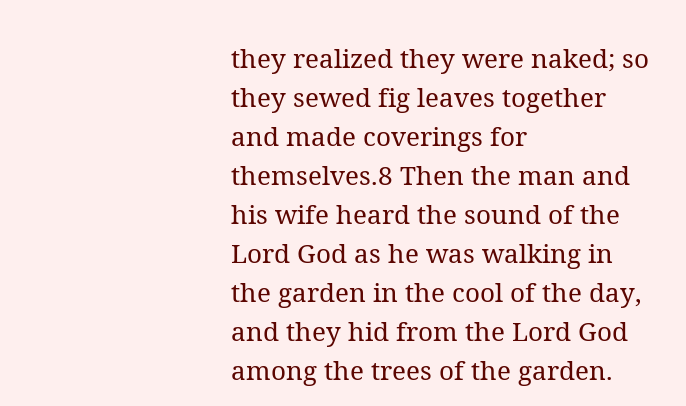they realized they were naked; so they sewed fig leaves together and made coverings for themselves.8 Then the man and his wife heard the sound of the Lord God as he was walking in the garden in the cool of the day, and they hid from the Lord God among the trees of the garden.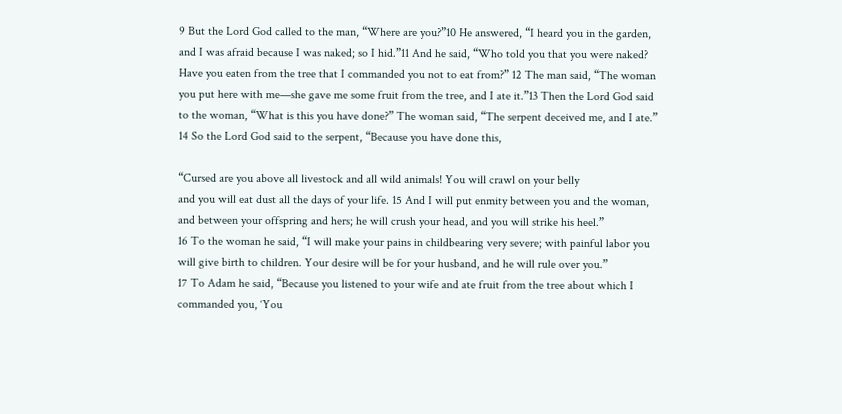9 But the Lord God called to the man, “Where are you?”10 He answered, “I heard you in the garden, and I was afraid because I was naked; so I hid.”11 And he said, “Who told you that you were naked? Have you eaten from the tree that I commanded you not to eat from?” 12 The man said, “The woman you put here with me—she gave me some fruit from the tree, and I ate it.”13 Then the Lord God said to the woman, “What is this you have done?” The woman said, “The serpent deceived me, and I ate.” 14 So the Lord God said to the serpent, “Because you have done this,

“Cursed are you above all livestock and all wild animals! You will crawl on your belly
and you will eat dust all the days of your life. 15 And I will put enmity between you and the woman, and between your offspring and hers; he will crush your head, and you will strike his heel.”
16 To the woman he said, “I will make your pains in childbearing very severe; with painful labor you will give birth to children. Your desire will be for your husband, and he will rule over you.”
17 To Adam he said, “Because you listened to your wife and ate fruit from the tree about which I commanded you, ‘You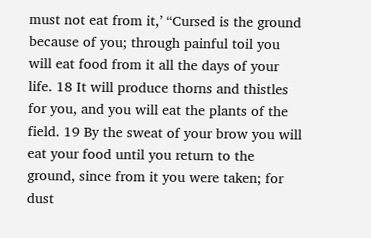must not eat from it,’ “Cursed is the ground because of you; through painful toil you will eat food from it all the days of your life. 18 It will produce thorns and thistles for you, and you will eat the plants of the field. 19 By the sweat of your brow you will eat your food until you return to the ground, since from it you were taken; for dust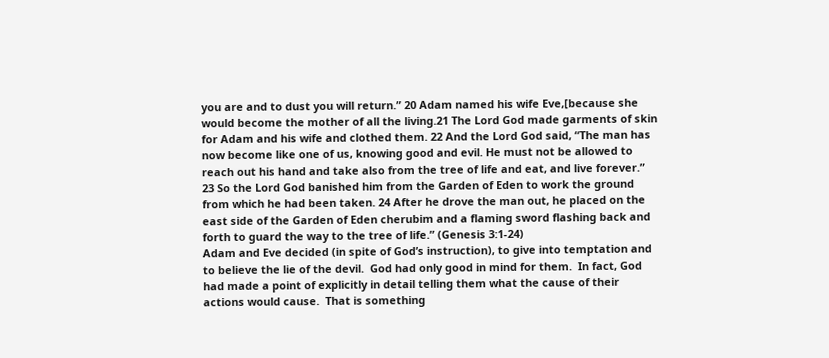you are and to dust you will return.” 20 Adam named his wife Eve,[because she would become the mother of all the living.21 The Lord God made garments of skin for Adam and his wife and clothed them. 22 And the Lord God said, “The man has now become like one of us, knowing good and evil. He must not be allowed to reach out his hand and take also from the tree of life and eat, and live forever.” 23 So the Lord God banished him from the Garden of Eden to work the ground from which he had been taken. 24 After he drove the man out, he placed on the east side of the Garden of Eden cherubim and a flaming sword flashing back and forth to guard the way to the tree of life.” (Genesis 3:1-24)
Adam and Eve decided (in spite of God’s instruction), to give into temptation and to believe the lie of the devil.  God had only good in mind for them.  In fact, God had made a point of explicitly in detail telling them what the cause of their actions would cause.  That is something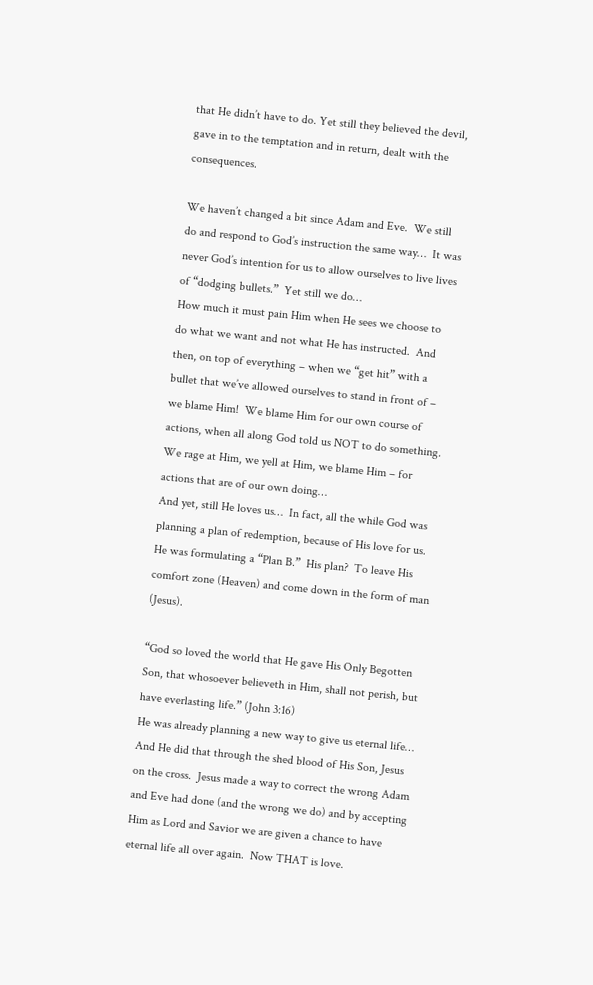that He didn’t have to do. Yet still they believed the devil, gave in to the temptation and in return, dealt with the consequences.

We haven’t changed a bit since Adam and Eve.  We still do and respond to God’s instruction the same way…  It was never God’s intention for us to allow ourselves to live lives of “dodging bullets.”  Yet still we do…
How much it must pain Him when He sees we choose to do what we want and not what He has instructed.  And then, on top of everything – when we “get hit” with a bullet that we’ve allowed ourselves to stand in front of – we blame Him!  We blame Him for our own course of actions, when all along God told us NOT to do something.  We rage at Him, we yell at Him, we blame Him – for actions that are of our own doing…
And yet, still He loves us…  In fact, all the while God was planning a plan of redemption, because of His love for us.  He was formulating a “Plan B.”  His plan?  To leave His comfort zone (Heaven) and come down in the form of man (Jesus).

“God so loved the world that He gave His Only Begotten Son, that whosoever believeth in Him, shall not perish, but have everlasting life.” (John 3:16)
He was already planning a new way to give us eternal life… And He did that through the shed blood of His Son, Jesus on the cross.  Jesus made a way to correct the wrong Adam and Eve had done (and the wrong we do) and by accepting Him as Lord and Savior we are given a chance to have eternal life all over again.  Now THAT is love.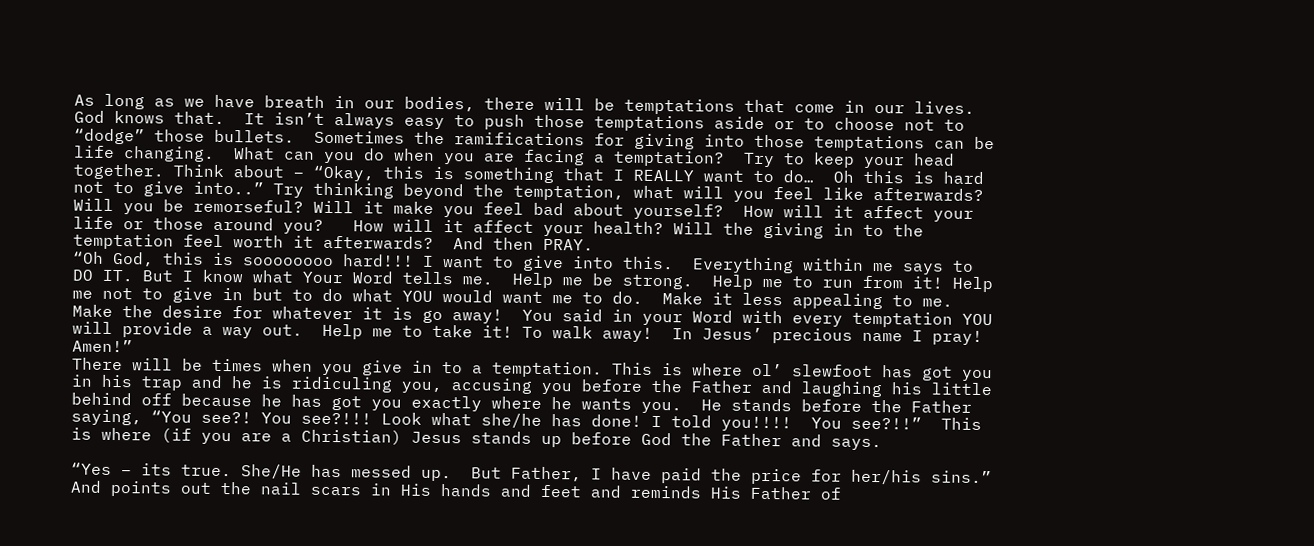As long as we have breath in our bodies, there will be temptations that come in our lives.  God knows that.  It isn’t always easy to push those temptations aside or to choose not to “dodge” those bullets.  Sometimes the ramifications for giving into those temptations can be life changing.  What can you do when you are facing a temptation?  Try to keep your head together. Think about – “Okay, this is something that I REALLY want to do…  Oh this is hard not to give into..” Try thinking beyond the temptation, what will you feel like afterwards?  Will you be remorseful? Will it make you feel bad about yourself?  How will it affect your life or those around you?   How will it affect your health? Will the giving in to the temptation feel worth it afterwards?  And then PRAY.
“Oh God, this is soooooooo hard!!! I want to give into this.  Everything within me says to DO IT. But I know what Your Word tells me.  Help me be strong.  Help me to run from it! Help me not to give in but to do what YOU would want me to do.  Make it less appealing to me.  Make the desire for whatever it is go away!  You said in your Word with every temptation YOU will provide a way out.  Help me to take it! To walk away!  In Jesus’ precious name I pray! Amen!”
There will be times when you give in to a temptation. This is where ol’ slewfoot has got you in his trap and he is ridiculing you, accusing you before the Father and laughing his little behind off because he has got you exactly where he wants you.  He stands before the Father saying, “You see?! You see?!!! Look what she/he has done! I told you!!!!  You see?!!”  This is where (if you are a Christian) Jesus stands up before God the Father and says.

“Yes – its true. She/He has messed up.  But Father, I have paid the price for her/his sins.” And points out the nail scars in His hands and feet and reminds His Father of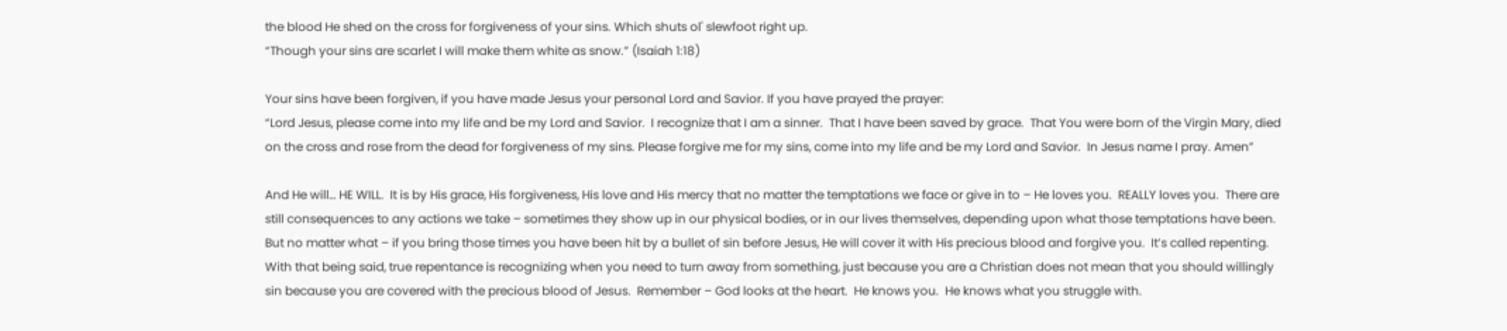the blood He shed on the cross for forgiveness of your sins. Which shuts ol' slewfoot right up.
“Though your sins are scarlet I will make them white as snow.” (Isaiah 1:18)

Your sins have been forgiven, if you have made Jesus your personal Lord and Savior. If you have prayed the prayer:
“Lord Jesus, please come into my life and be my Lord and Savior.  I recognize that I am a sinner.  That I have been saved by grace.  That You were born of the Virgin Mary, died on the cross and rose from the dead for forgiveness of my sins. Please forgive me for my sins, come into my life and be my Lord and Savior.  In Jesus name I pray. Amen”

And He will… HE WILL.  It is by His grace, His forgiveness, His love and His mercy that no matter the temptations we face or give in to – He loves you.  REALLY loves you.  There are still consequences to any actions we take – sometimes they show up in our physical bodies, or in our lives themselves, depending upon what those temptations have been.  But no matter what – if you bring those times you have been hit by a bullet of sin before Jesus, He will cover it with His precious blood and forgive you.  It’s called repenting.  With that being said, true repentance is recognizing when you need to turn away from something, just because you are a Christian does not mean that you should willingly sin because you are covered with the precious blood of Jesus.  Remember – God looks at the heart.  He knows you.  He knows what you struggle with.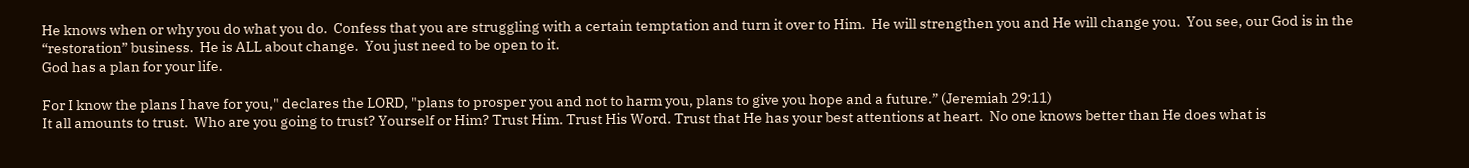He knows when or why you do what you do.  Confess that you are struggling with a certain temptation and turn it over to Him.  He will strengthen you and He will change you.  You see, our God is in the “restoration” business.  He is ALL about change.  You just need to be open to it.
God has a plan for your life.

For I know the plans I have for you," declares the LORD, "plans to prosper you and not to harm you, plans to give you hope and a future.” (Jeremiah 29:11)
It all amounts to trust.  Who are you going to trust? Yourself or Him? Trust Him. Trust His Word. Trust that He has your best attentions at heart.  No one knows better than He does what is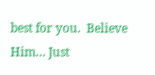best for you.  Believe Him… Just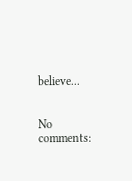believe...


No comments: